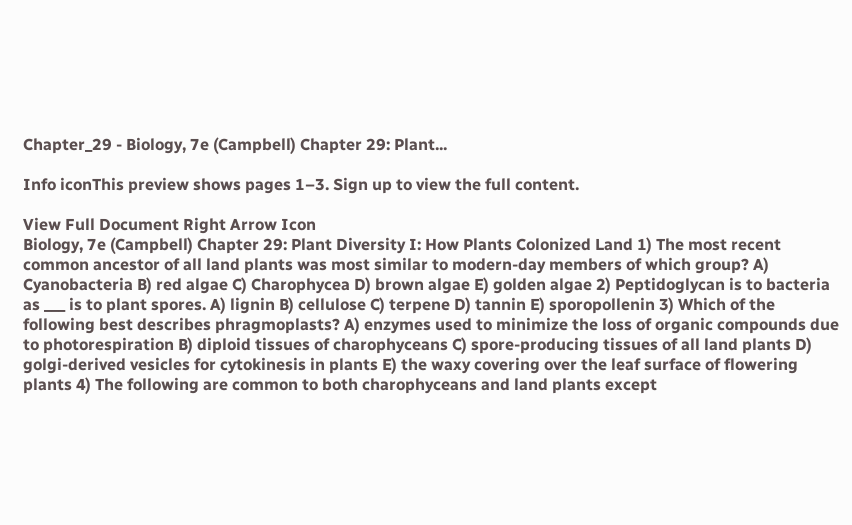Chapter_29 - Biology, 7e (Campbell) Chapter 29: Plant...

Info iconThis preview shows pages 1–3. Sign up to view the full content.

View Full Document Right Arrow Icon
Biology, 7e (Campbell) Chapter 29: Plant Diversity I: How Plants Colonized Land 1) The most recent common ancestor of all land plants was most similar to modern-day members of which group? A) Cyanobacteria B) red algae C) Charophycea D) brown algae E) golden algae 2) Peptidoglycan is to bacteria as ___ is to plant spores. A) lignin B) cellulose C) terpene D) tannin E) sporopollenin 3) Which of the following best describes phragmoplasts? A) enzymes used to minimize the loss of organic compounds due to photorespiration B) diploid tissues of charophyceans C) spore-producing tissues of all land plants D) golgi-derived vesicles for cytokinesis in plants E) the waxy covering over the leaf surface of flowering plants 4) The following are common to both charophyceans and land plants except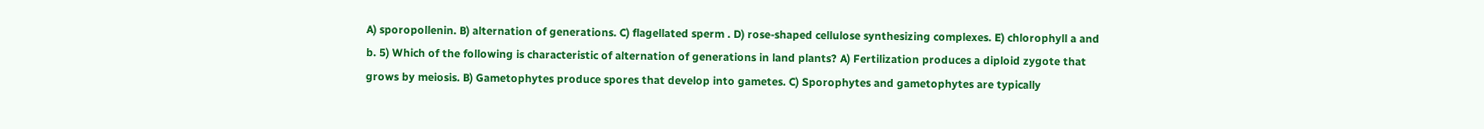A) sporopollenin. B) alternation of generations. C) flagellated sperm . D) rose-shaped cellulose synthesizing complexes. E) chlorophyll a and b. 5) Which of the following is characteristic of alternation of generations in land plants? A) Fertilization produces a diploid zygote that grows by meiosis. B) Gametophytes produce spores that develop into gametes. C) Sporophytes and gametophytes are typically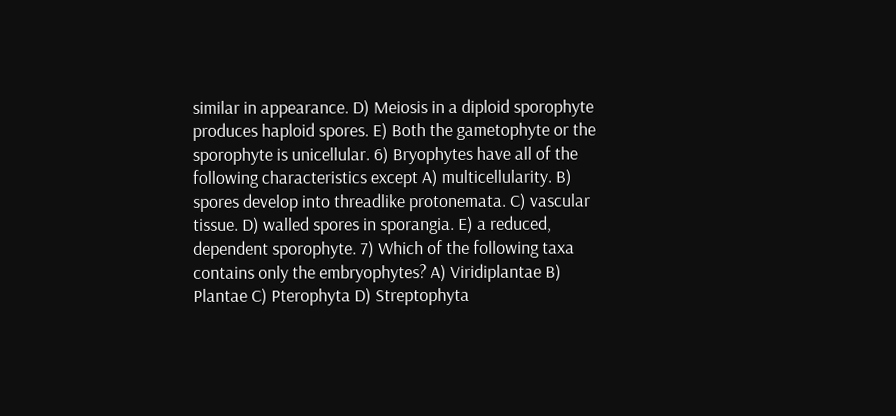similar in appearance. D) Meiosis in a diploid sporophyte produces haploid spores. E) Both the gametophyte or the sporophyte is unicellular. 6) Bryophytes have all of the following characteristics except A) multicellularity. B) spores develop into threadlike protonemata. C) vascular tissue. D) walled spores in sporangia. E) a reduced, dependent sporophyte. 7) Which of the following taxa contains only the embryophytes? A) Viridiplantae B) Plantae C) Pterophyta D) Streptophyta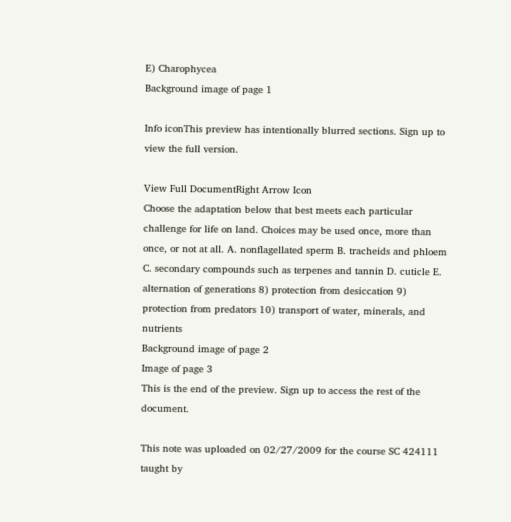E) Charophycea
Background image of page 1

Info iconThis preview has intentionally blurred sections. Sign up to view the full version.

View Full DocumentRight Arrow Icon
Choose the adaptation below that best meets each particular challenge for life on land. Choices may be used once, more than once, or not at all. A. nonflagellated sperm B. tracheids and phloem C. secondary compounds such as terpenes and tannin D. cuticle E. alternation of generations 8) protection from desiccation 9) protection from predators 10) transport of water, minerals, and nutrients
Background image of page 2
Image of page 3
This is the end of the preview. Sign up to access the rest of the document.

This note was uploaded on 02/27/2009 for the course SC 424111 taught by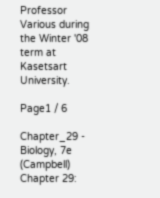Professor Various during the Winter '08 term at Kasetsart University.

Page1 / 6

Chapter_29 - Biology, 7e (Campbell) Chapter 29: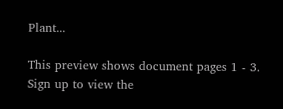Plant...

This preview shows document pages 1 - 3. Sign up to view the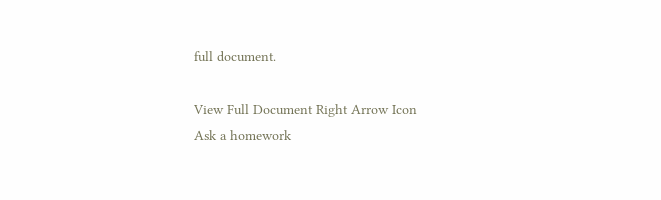full document.

View Full Document Right Arrow Icon
Ask a homework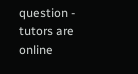question - tutors are online